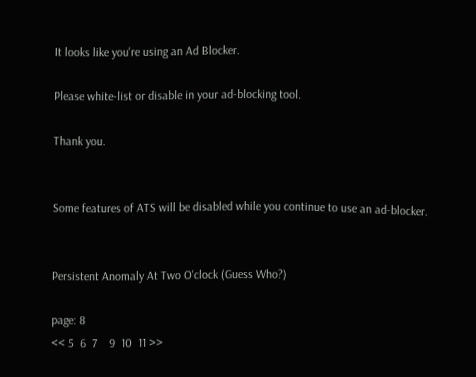It looks like you're using an Ad Blocker.

Please white-list or disable in your ad-blocking tool.

Thank you.


Some features of ATS will be disabled while you continue to use an ad-blocker.


Persistent Anomaly At Two O'clock (Guess Who?)

page: 8
<< 5  6  7    9  10  11 >>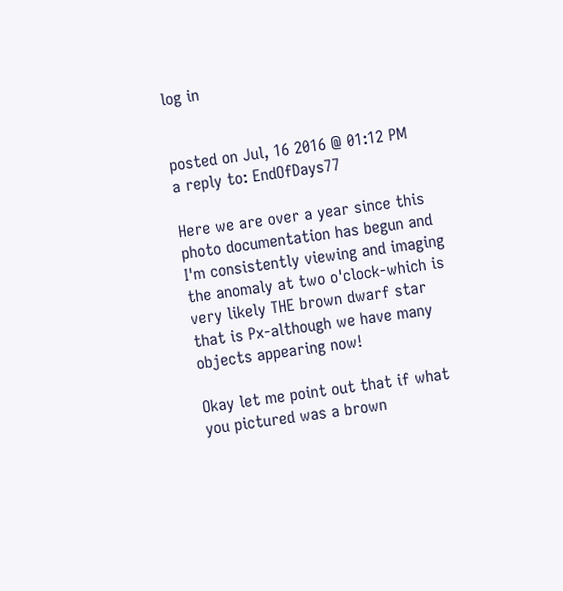log in


posted on Jul, 16 2016 @ 01:12 PM
a reply to: EndOfDays77

Here we are over a year since this photo documentation has begun and I'm consistently viewing and imaging the anomaly at two o'clock-which is very likely THE brown dwarf star that is Px-although we have many objects appearing now!

Okay let me point out that if what you pictured was a brown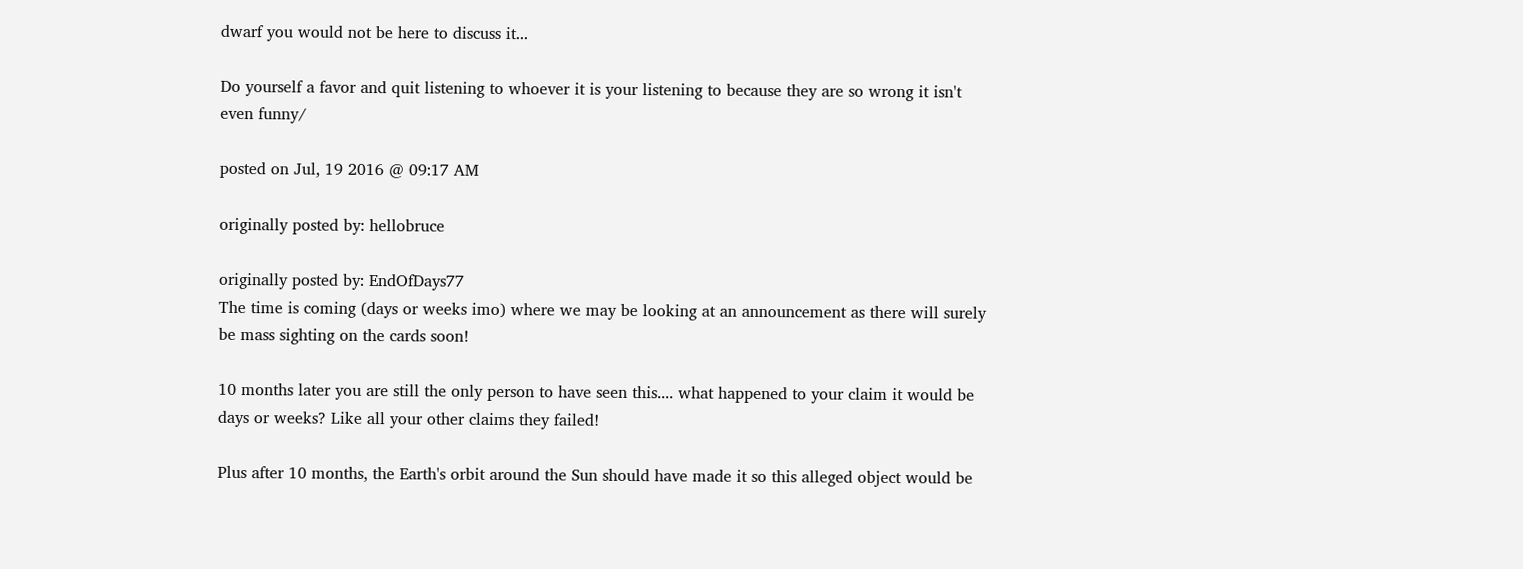dwarf you would not be here to discuss it...

Do yourself a favor and quit listening to whoever it is your listening to because they are so wrong it isn't even funny/

posted on Jul, 19 2016 @ 09:17 AM

originally posted by: hellobruce

originally posted by: EndOfDays77
The time is coming (days or weeks imo) where we may be looking at an announcement as there will surely be mass sighting on the cards soon!

10 months later you are still the only person to have seen this.... what happened to your claim it would be days or weeks? Like all your other claims they failed!

Plus after 10 months, the Earth's orbit around the Sun should have made it so this alleged object would be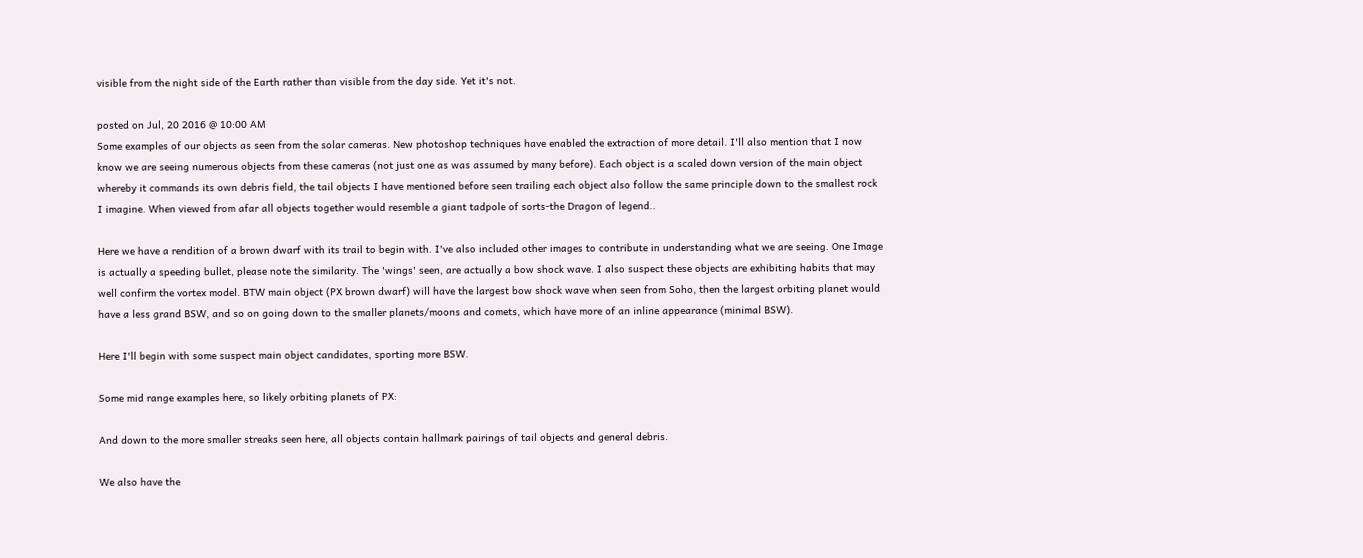visible from the night side of the Earth rather than visible from the day side. Yet it's not.

posted on Jul, 20 2016 @ 10:00 AM
Some examples of our objects as seen from the solar cameras. New photoshop techniques have enabled the extraction of more detail. I'll also mention that I now know we are seeing numerous objects from these cameras (not just one as was assumed by many before). Each object is a scaled down version of the main object whereby it commands its own debris field, the tail objects I have mentioned before seen trailing each object also follow the same principle down to the smallest rock I imagine. When viewed from afar all objects together would resemble a giant tadpole of sorts-the Dragon of legend..

Here we have a rendition of a brown dwarf with its trail to begin with. I've also included other images to contribute in understanding what we are seeing. One Image is actually a speeding bullet, please note the similarity. The 'wings' seen, are actually a bow shock wave. I also suspect these objects are exhibiting habits that may well confirm the vortex model. BTW main object (PX brown dwarf) will have the largest bow shock wave when seen from Soho, then the largest orbiting planet would have a less grand BSW, and so on going down to the smaller planets/moons and comets, which have more of an inline appearance (minimal BSW).

Here I'll begin with some suspect main object candidates, sporting more BSW.

Some mid range examples here, so likely orbiting planets of PX:

And down to the more smaller streaks seen here, all objects contain hallmark pairings of tail objects and general debris.

We also have the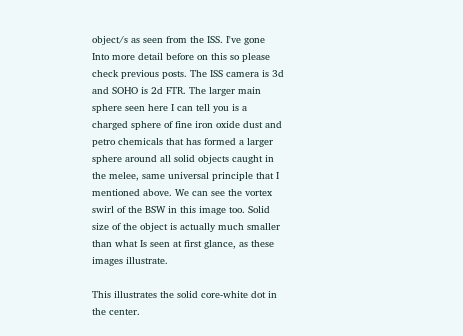object/s as seen from the ISS. I've gone Into more detail before on this so please check previous posts. The ISS camera is 3d and SOHO is 2d FTR. The larger main sphere seen here I can tell you is a charged sphere of fine iron oxide dust and petro chemicals that has formed a larger sphere around all solid objects caught in the melee, same universal principle that I mentioned above. We can see the vortex swirl of the BSW in this image too. Solid size of the object is actually much smaller than what Is seen at first glance, as these images illustrate.

This illustrates the solid core-white dot in the center.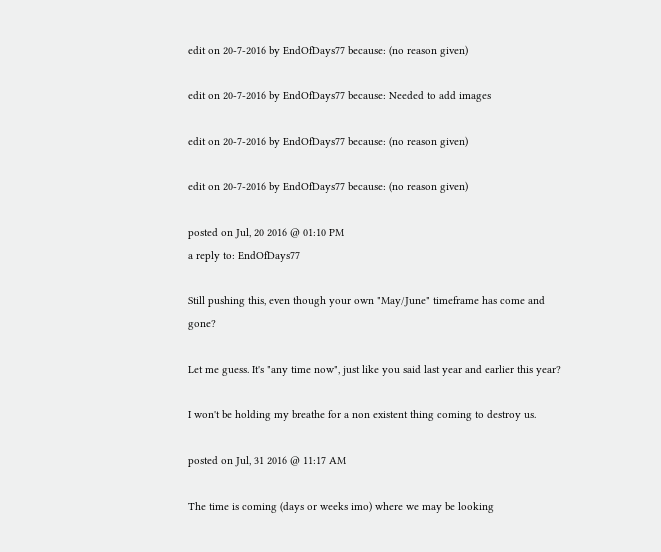edit on 20-7-2016 by EndOfDays77 because: (no reason given)

edit on 20-7-2016 by EndOfDays77 because: Needed to add images

edit on 20-7-2016 by EndOfDays77 because: (no reason given)

edit on 20-7-2016 by EndOfDays77 because: (no reason given)

posted on Jul, 20 2016 @ 01:10 PM
a reply to: EndOfDays77

Still pushing this, even though your own "May/June" timeframe has come and gone?

Let me guess. It's "any time now", just like you said last year and earlier this year?

I won't be holding my breathe for a non existent thing coming to destroy us.

posted on Jul, 31 2016 @ 11:17 AM

The time is coming (days or weeks imo) where we may be looking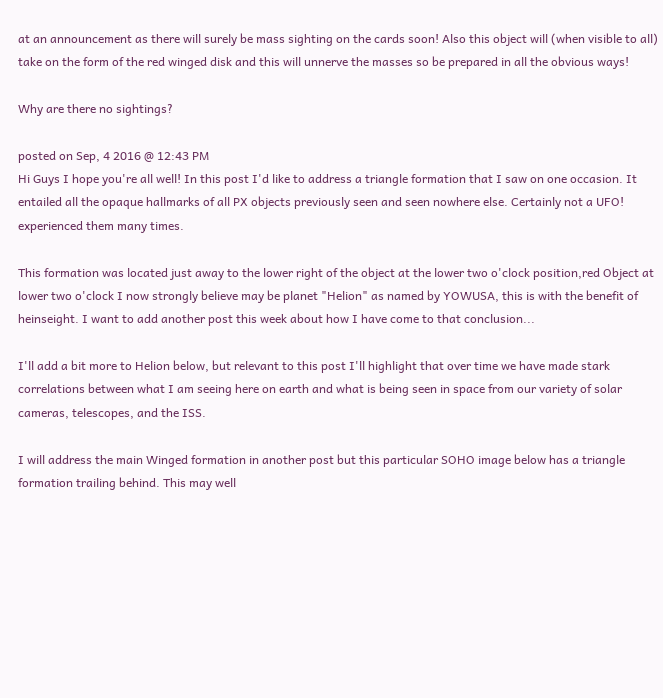at an announcement as there will surely be mass sighting on the cards soon! Also this object will (when visible to all) take on the form of the red winged disk and this will unnerve the masses so be prepared in all the obvious ways!

Why are there no sightings?

posted on Sep, 4 2016 @ 12:43 PM
Hi Guys I hope you're all well! In this post I'd like to address a triangle formation that I saw on one occasion. It entailed all the opaque hallmarks of all PX objects previously seen and seen nowhere else. Certainly not a UFO! experienced them many times.

This formation was located just away to the lower right of the object at the lower two o'clock position,red Object at lower two o'clock I now strongly believe may be planet "Helion" as named by YOWUSA, this is with the benefit of heinseight. I want to add another post this week about how I have come to that conclusion...

I'll add a bit more to Helion below, but relevant to this post I'll highlight that over time we have made stark correlations between what I am seeing here on earth and what is being seen in space from our variety of solar cameras, telescopes, and the ISS.

I will address the main Winged formation in another post but this particular SOHO image below has a triangle formation trailing behind. This may well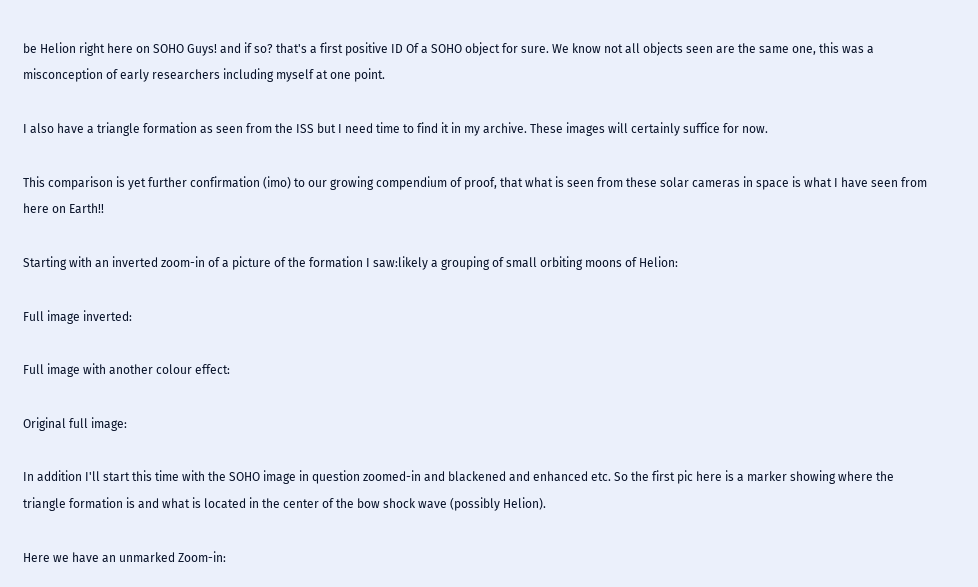be Helion right here on SOHO Guys! and if so? that's a first positive ID Of a SOHO object for sure. We know not all objects seen are the same one, this was a misconception of early researchers including myself at one point.

I also have a triangle formation as seen from the ISS but I need time to find it in my archive. These images will certainly suffice for now.

This comparison is yet further confirmation (imo) to our growing compendium of proof, that what is seen from these solar cameras in space is what I have seen from here on Earth!!

Starting with an inverted zoom-in of a picture of the formation I saw:likely a grouping of small orbiting moons of Helion:

Full image inverted:

Full image with another colour effect:

Original full image:

In addition I'll start this time with the SOHO image in question zoomed-in and blackened and enhanced etc. So the first pic here is a marker showing where the triangle formation is and what is located in the center of the bow shock wave (possibly Helion).

Here we have an unmarked Zoom-in: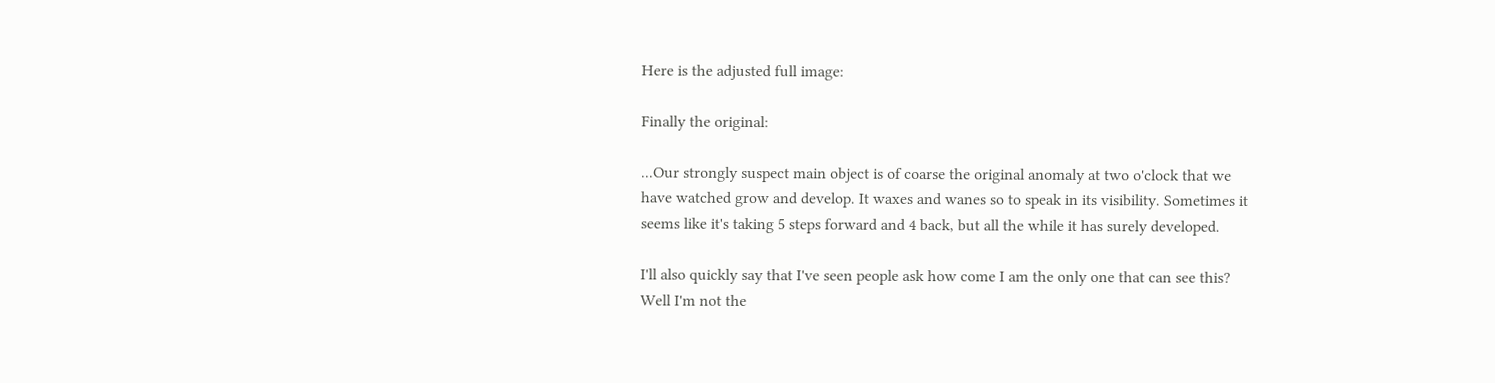Here is the adjusted full image:

Finally the original:

...Our strongly suspect main object is of coarse the original anomaly at two o'clock that we have watched grow and develop. It waxes and wanes so to speak in its visibility. Sometimes it seems like it's taking 5 steps forward and 4 back, but all the while it has surely developed.

I'll also quickly say that I've seen people ask how come I am the only one that can see this? Well I'm not the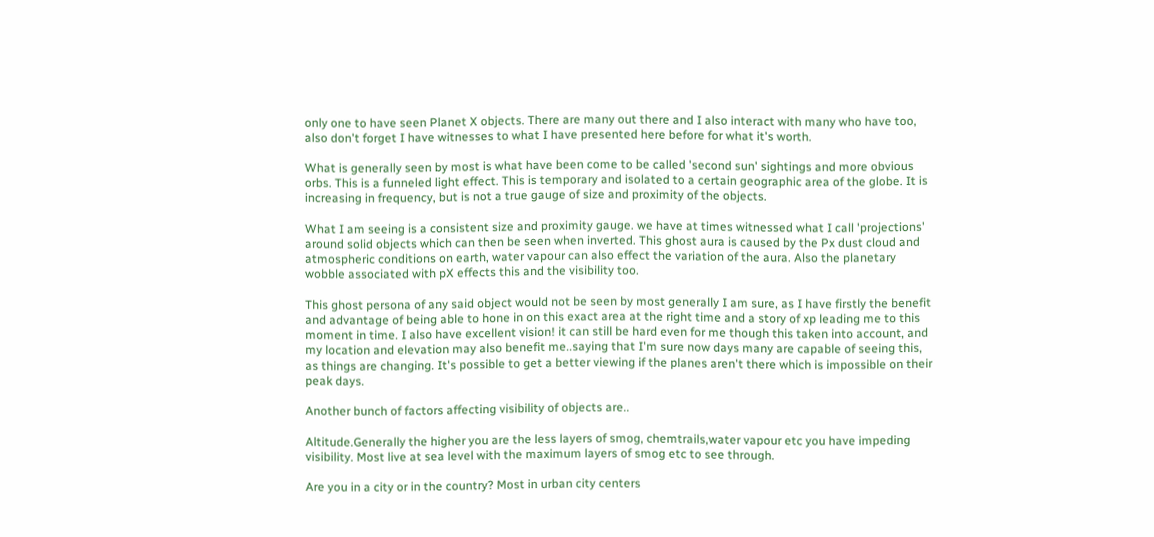only one to have seen Planet X objects. There are many out there and I also interact with many who have too, also don't forget I have witnesses to what I have presented here before for what it's worth.

What is generally seen by most is what have been come to be called 'second sun' sightings and more obvious orbs. This is a funneled light effect. This is temporary and isolated to a certain geographic area of the globe. It is increasing in frequency, but is not a true gauge of size and proximity of the objects.

What I am seeing is a consistent size and proximity gauge. we have at times witnessed what I call 'projections' around solid objects which can then be seen when inverted. This ghost aura is caused by the Px dust cloud and atmospheric conditions on earth, water vapour can also effect the variation of the aura. Also the planetary wobble associated with pX effects this and the visibility too.

This ghost persona of any said object would not be seen by most generally I am sure, as I have firstly the benefit and advantage of being able to hone in on this exact area at the right time and a story of xp leading me to this moment in time. I also have excellent vision! it can still be hard even for me though this taken into account, and my location and elevation may also benefit me..saying that I'm sure now days many are capable of seeing this, as things are changing. It's possible to get a better viewing if the planes aren't there which is impossible on their peak days.

Another bunch of factors affecting visibility of objects are..

Altitude.Generally the higher you are the less layers of smog, chemtrails,water vapour etc you have impeding visibility. Most live at sea level with the maximum layers of smog etc to see through.

Are you in a city or in the country? Most in urban city centers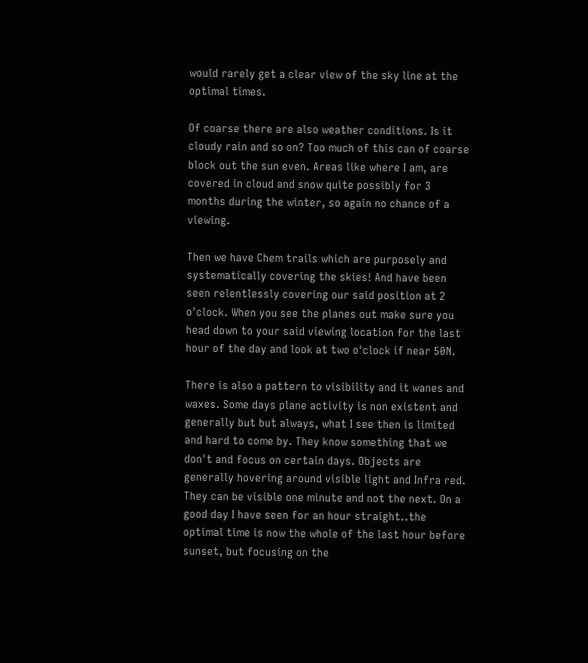would rarely get a clear view of the sky line at the optimal times.

Of coarse there are also weather conditions. Is it cloudy rain and so on? Too much of this can of coarse block out the sun even. Areas like where I am, are covered in cloud and snow quite possibly for 3 months during the winter, so again no chance of a viewing.

Then we have Chem trails which are purposely and systematically covering the skies! And have been seen relentlessly covering our said position at 2 o'clock. When you see the planes out make sure you head down to your said viewing location for the last hour of the day and look at two o'clock if near 50N.

There is also a pattern to visibility and it wanes and waxes. Some days plane activity is non existent and generally but but always, what I see then is limited and hard to come by. They know something that we don't and focus on certain days. Objects are generally hovering around visible light and Infra red. They can be visible one minute and not the next. On a good day I have seen for an hour straight..the optimal time is now the whole of the last hour before sunset, but focusing on the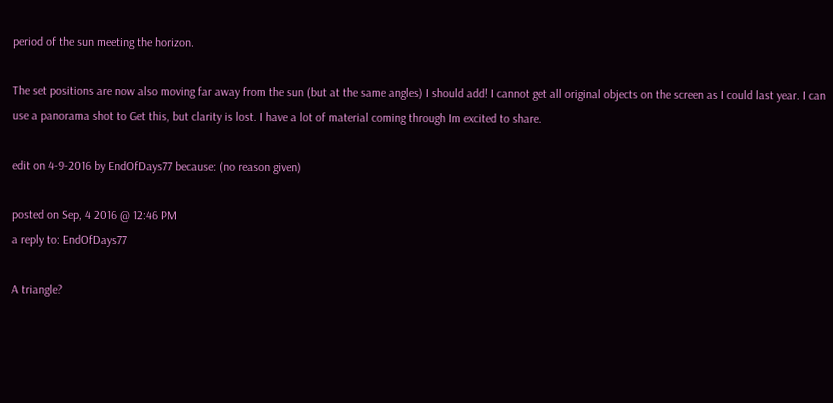period of the sun meeting the horizon.

The set positions are now also moving far away from the sun (but at the same angles) I should add! I cannot get all original objects on the screen as I could last year. I can use a panorama shot to Get this, but clarity is lost. I have a lot of material coming through Im excited to share.

edit on 4-9-2016 by EndOfDays77 because: (no reason given)

posted on Sep, 4 2016 @ 12:46 PM
a reply to: EndOfDays77

A triangle?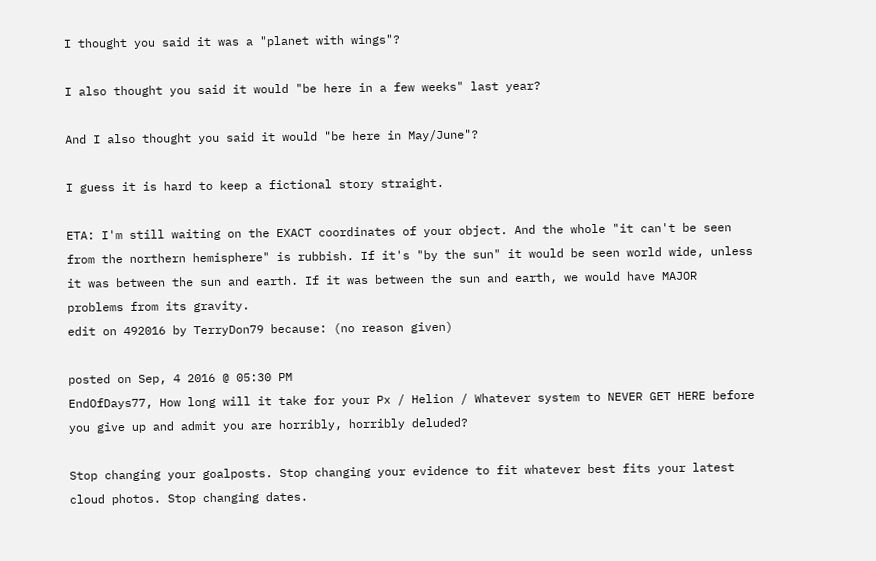I thought you said it was a "planet with wings"?

I also thought you said it would "be here in a few weeks" last year?

And I also thought you said it would "be here in May/June"?

I guess it is hard to keep a fictional story straight.

ETA: I'm still waiting on the EXACT coordinates of your object. And the whole "it can't be seen from the northern hemisphere" is rubbish. If it's "by the sun" it would be seen world wide, unless it was between the sun and earth. If it was between the sun and earth, we would have MAJOR problems from its gravity.
edit on 492016 by TerryDon79 because: (no reason given)

posted on Sep, 4 2016 @ 05:30 PM
EndOfDays77, How long will it take for your Px / Helion / Whatever system to NEVER GET HERE before you give up and admit you are horribly, horribly deluded?

Stop changing your goalposts. Stop changing your evidence to fit whatever best fits your latest cloud photos. Stop changing dates.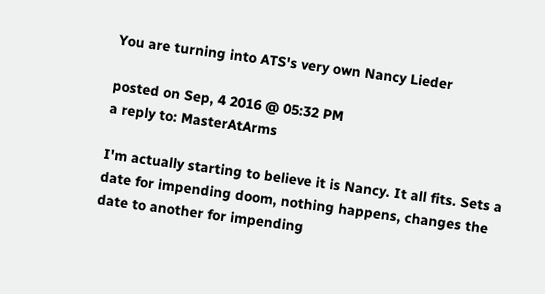You are turning into ATS's very own Nancy Lieder

posted on Sep, 4 2016 @ 05:32 PM
a reply to: MasterAtArms

I'm actually starting to believe it is Nancy. It all fits. Sets a date for impending doom, nothing happens, changes the date to another for impending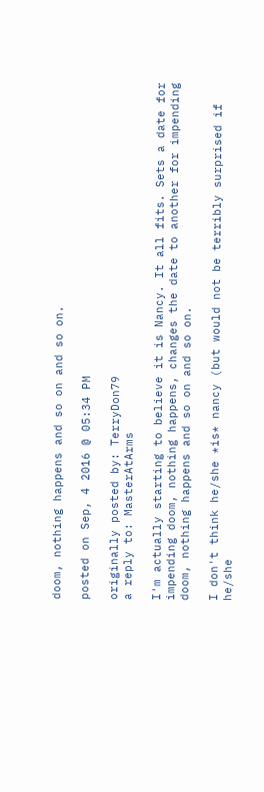doom, nothing happens and so on and so on.

posted on Sep, 4 2016 @ 05:34 PM

originally posted by: TerryDon79
a reply to: MasterAtArms

I'm actually starting to believe it is Nancy. It all fits. Sets a date for impending doom, nothing happens, changes the date to another for impending doom, nothing happens and so on and so on.

I don't think he/she *is* nancy (but would not be terribly surprised if he/she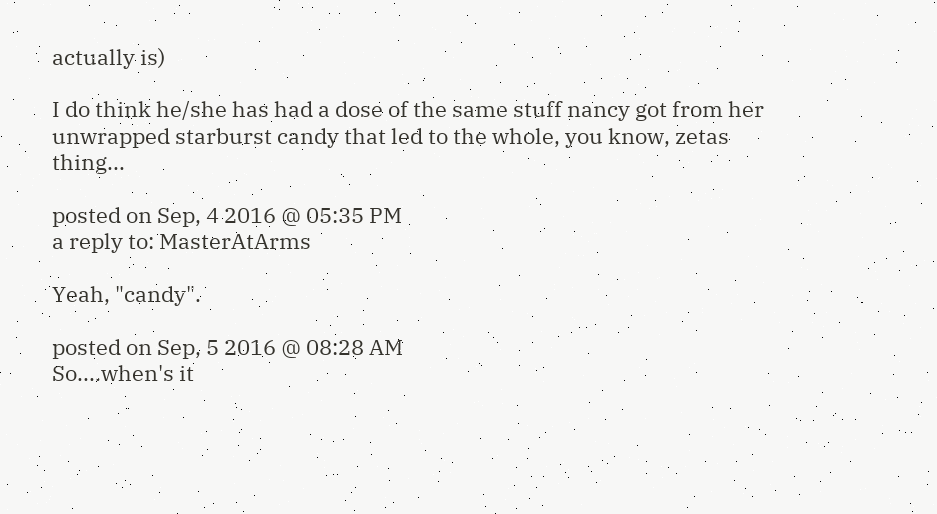actually is)

I do think he/she has had a dose of the same stuff nancy got from her unwrapped starburst candy that led to the whole, you know, zetas thing...

posted on Sep, 4 2016 @ 05:35 PM
a reply to: MasterAtArms

Yeah, "candy".

posted on Sep, 5 2016 @ 08:28 AM
So....when's it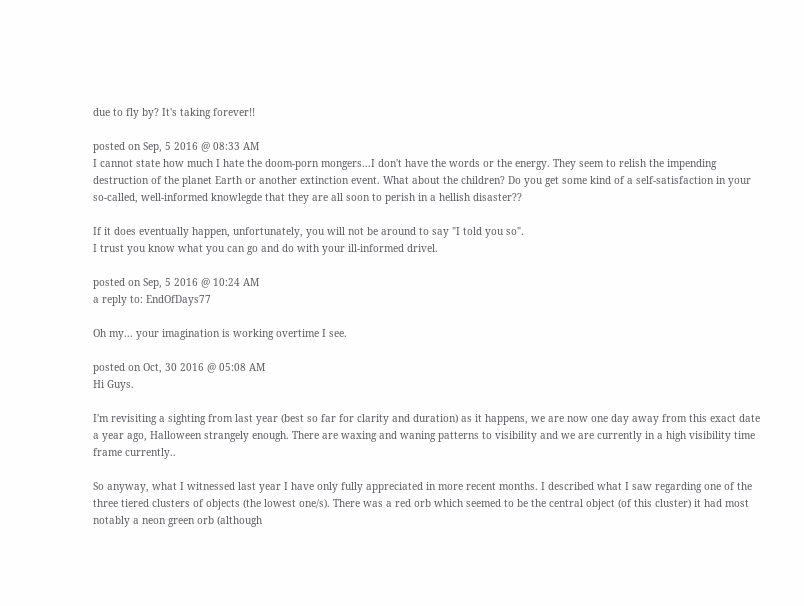due to fly by? It's taking forever!!

posted on Sep, 5 2016 @ 08:33 AM
I cannot state how much I hate the doom-porn mongers...I don't have the words or the energy. They seem to relish the impending destruction of the planet Earth or another extinction event. What about the children? Do you get some kind of a self-satisfaction in your so-called, well-informed knowlegde that they are all soon to perish in a hellish disaster??

If it does eventually happen, unfortunately, you will not be around to say "I told you so".
I trust you know what you can go and do with your ill-informed drivel.

posted on Sep, 5 2016 @ 10:24 AM
a reply to: EndOfDays77

Oh my... your imagination is working overtime I see.

posted on Oct, 30 2016 @ 05:08 AM
Hi Guys.

I'm revisiting a sighting from last year (best so far for clarity and duration) as it happens, we are now one day away from this exact date a year ago, Halloween strangely enough. There are waxing and waning patterns to visibility and we are currently in a high visibility time frame currently..

So anyway, what I witnessed last year I have only fully appreciated in more recent months. I described what I saw regarding one of the three tiered clusters of objects (the lowest one/s). There was a red orb which seemed to be the central object (of this cluster) it had most notably a neon green orb (although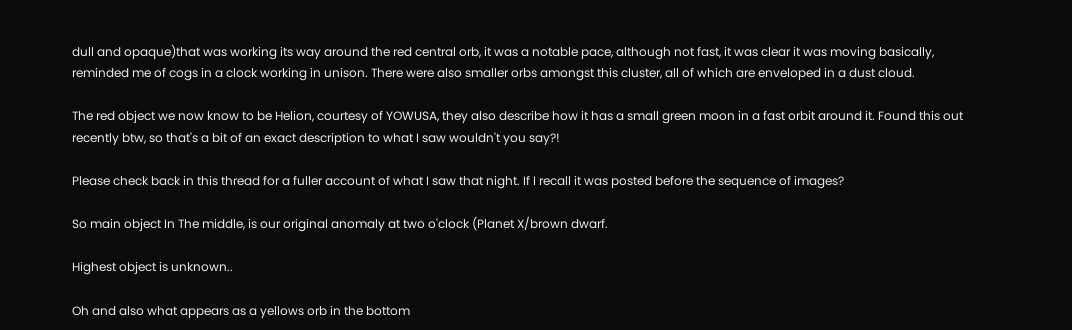dull and opaque)that was working its way around the red central orb, it was a notable pace, although not fast, it was clear it was moving basically, reminded me of cogs in a clock working in unison. There were also smaller orbs amongst this cluster, all of which are enveloped in a dust cloud.

The red object we now know to be Helion, courtesy of YOWUSA, they also describe how it has a small green moon in a fast orbit around it. Found this out recently btw, so that's a bit of an exact description to what I saw wouldn't you say?!

Please check back in this thread for a fuller account of what I saw that night. If I recall it was posted before the sequence of images?

So main object In The middle, is our original anomaly at two o'clock (Planet X/brown dwarf.

Highest object is unknown..

Oh and also what appears as a yellows orb in the bottom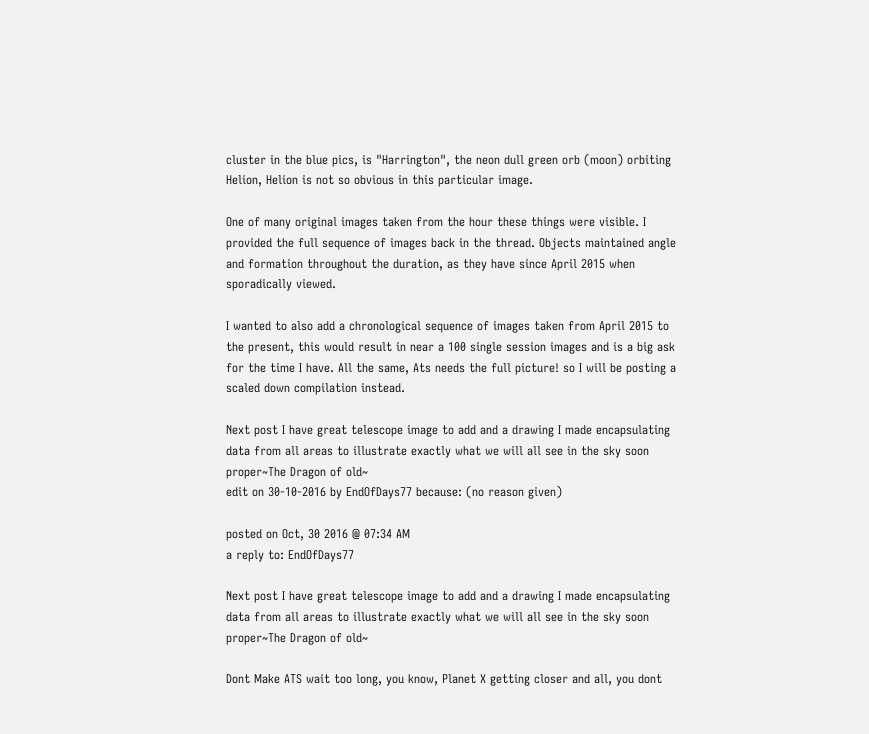cluster in the blue pics, is "Harrington", the neon dull green orb (moon) orbiting Helion, Helion is not so obvious in this particular image.

One of many original images taken from the hour these things were visible. I provided the full sequence of images back in the thread. Objects maintained angle and formation throughout the duration, as they have since April 2015 when sporadically viewed.

I wanted to also add a chronological sequence of images taken from April 2015 to the present, this would result in near a 100 single session images and is a big ask for the time I have. All the same, Ats needs the full picture! so I will be posting a scaled down compilation instead.

Next post I have great telescope image to add and a drawing I made encapsulating data from all areas to illustrate exactly what we will all see in the sky soon proper~The Dragon of old~
edit on 30-10-2016 by EndOfDays77 because: (no reason given)

posted on Oct, 30 2016 @ 07:34 AM
a reply to: EndOfDays77

Next post I have great telescope image to add and a drawing I made encapsulating data from all areas to illustrate exactly what we will all see in the sky soon proper~The Dragon of old~

Dont Make ATS wait too long, you know, Planet X getting closer and all, you dont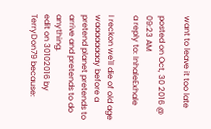want to leave it too late

posted on Oct, 30 2016 @ 09:23 AM
a reply to: InhaleExhale

I reckon we'll die of old age waaaaaaaay before a pretend planet pretends to arrive and pretends to do anything.
edit on 30102016 by TerryDon79 because: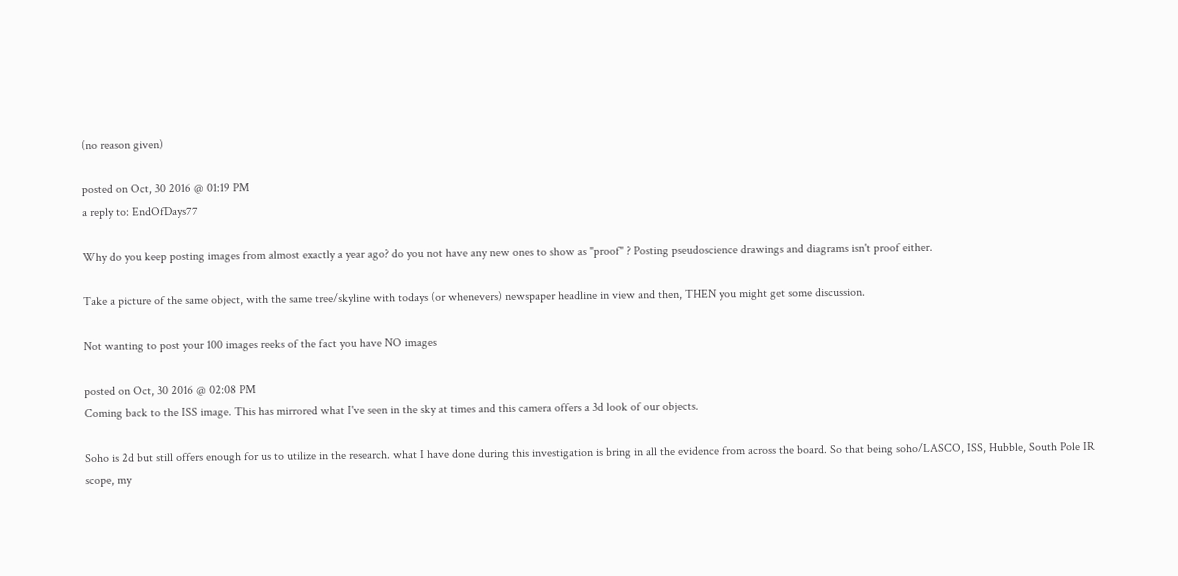(no reason given)

posted on Oct, 30 2016 @ 01:19 PM
a reply to: EndOfDays77

Why do you keep posting images from almost exactly a year ago? do you not have any new ones to show as "proof" ? Posting pseudoscience drawings and diagrams isn't proof either.

Take a picture of the same object, with the same tree/skyline with todays (or whenevers) newspaper headline in view and then, THEN you might get some discussion.

Not wanting to post your 100 images reeks of the fact you have NO images

posted on Oct, 30 2016 @ 02:08 PM
Coming back to the ISS image. This has mirrored what I've seen in the sky at times and this camera offers a 3d look of our objects.

Soho is 2d but still offers enough for us to utilize in the research. what I have done during this investigation is bring in all the evidence from across the board. So that being soho/LASCO, ISS, Hubble, South Pole IR scope, my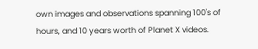own images and observations spanning 100's of hours, and 10 years worth of Planet X videos.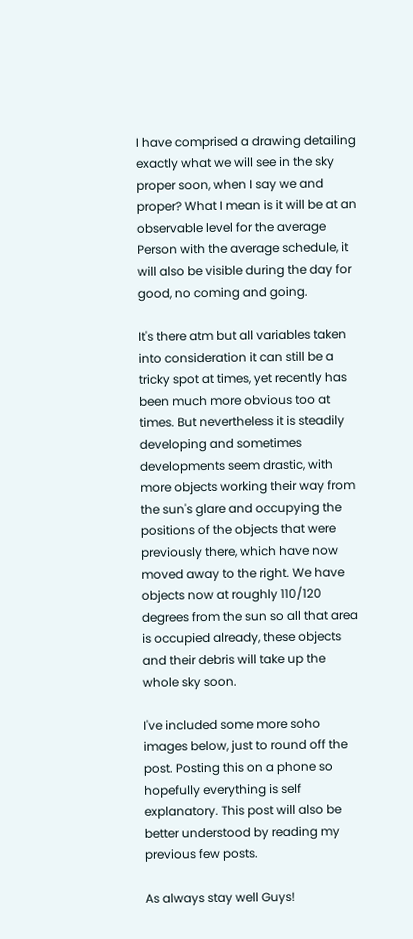I have comprised a drawing detailing exactly what we will see in the sky proper soon, when I say we and proper? What I mean is it will be at an observable level for the average Person with the average schedule, it will also be visible during the day for good, no coming and going.

It's there atm but all variables taken into consideration it can still be a tricky spot at times, yet recently has been much more obvious too at times. But nevertheless it is steadily developing and sometimes developments seem drastic, with more objects working their way from the sun's glare and occupying the positions of the objects that were previously there, which have now moved away to the right. We have objects now at roughly 110/120 degrees from the sun so all that area is occupied already, these objects and their debris will take up the whole sky soon.

I've included some more soho images below, just to round off the post. Posting this on a phone so hopefully everything is self explanatory. This post will also be better understood by reading my previous few posts.

As always stay well Guys!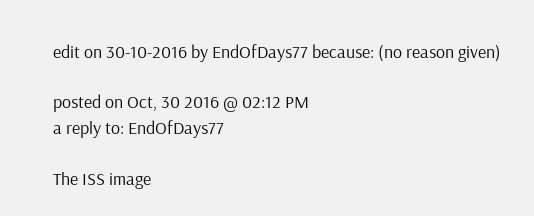edit on 30-10-2016 by EndOfDays77 because: (no reason given)

posted on Oct, 30 2016 @ 02:12 PM
a reply to: EndOfDays77

The ISS image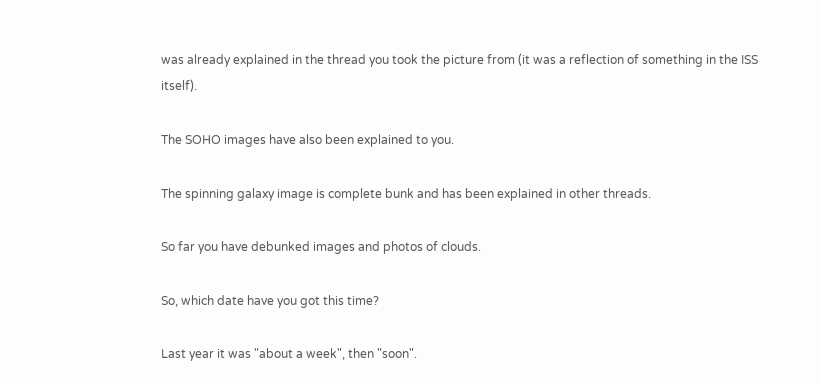was already explained in the thread you took the picture from (it was a reflection of something in the ISS itself).

The SOHO images have also been explained to you.

The spinning galaxy image is complete bunk and has been explained in other threads.

So far you have debunked images and photos of clouds.

So, which date have you got this time?

Last year it was "about a week", then "soon".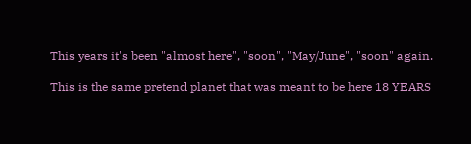This years it's been "almost here", "soon", "May/June", "soon" again.

This is the same pretend planet that was meant to be here 18 YEARS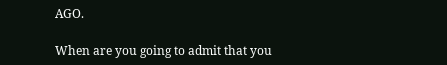AGO.

When are you going to admit that you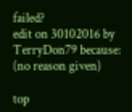failed?
edit on 30102016 by TerryDon79 because: (no reason given)

top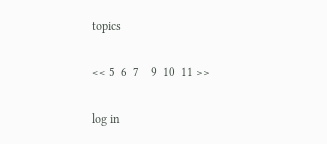topics

<< 5  6  7    9  10  11 >>

log in